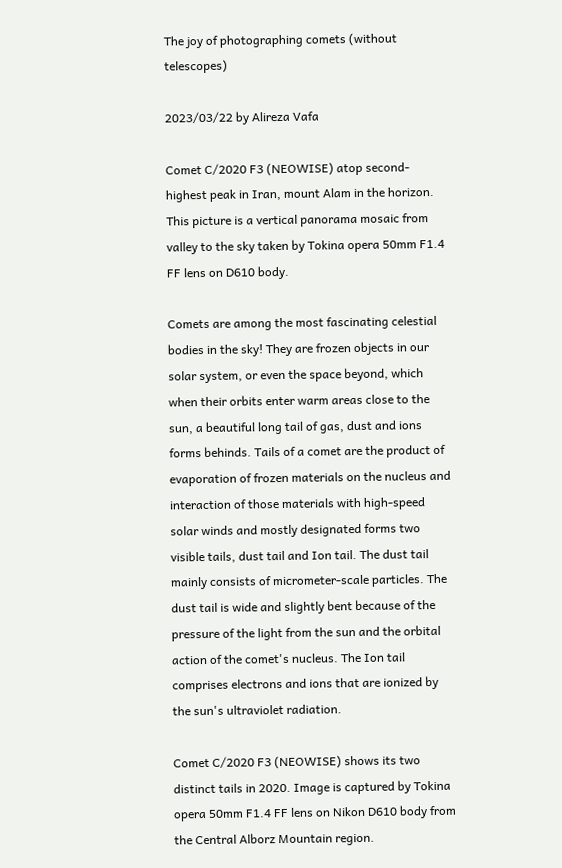The joy of photographing comets (without telescopes)

2023/03/22 by Alireza Vafa

Comet C/2020 F3 (NEOWISE) atop second-highest peak in Iran, mount Alam in the horizon. This picture is a vertical panorama mosaic from valley to the sky taken by Tokina opera 50mm F1.4 FF lens on D610 body.

Comets are among the most fascinating celestial bodies in the sky! They are frozen objects in our solar system, or even the space beyond, which when their orbits enter warm areas close to the sun, a beautiful long tail of gas, dust and ions forms behinds. Tails of a comet are the product of evaporation of frozen materials on the nucleus and interaction of those materials with high-speed solar winds and mostly designated forms two visible tails, dust tail and Ion tail. The dust tail mainly consists of micrometer-scale particles. The dust tail is wide and slightly bent because of the pressure of the light from the sun and the orbital action of the comet's nucleus. The Ion tail comprises electrons and ions that are ionized by the sun's ultraviolet radiation.

Comet C/2020 F3 (NEOWISE) shows its two distinct tails in 2020. Image is captured by Tokina opera 50mm F1.4 FF lens on Nikon D610 body from the Central Alborz Mountain region.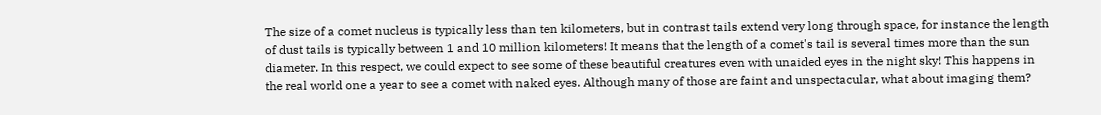The size of a comet nucleus is typically less than ten kilometers, but in contrast tails extend very long through space, for instance the length of dust tails is typically between 1 and 10 million kilometers! It means that the length of a comet's tail is several times more than the sun diameter. In this respect, we could expect to see some of these beautiful creatures even with unaided eyes in the night sky! This happens in the real world one a year to see a comet with naked eyes. Although many of those are faint and unspectacular, what about imaging them?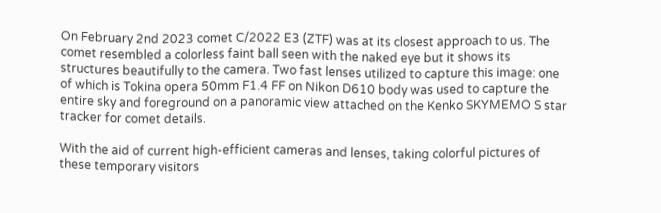On February 2nd 2023 comet C/2022 E3 (ZTF) was at its closest approach to us. The comet resembled a colorless faint ball seen with the naked eye but it shows its structures beautifully to the camera. Two fast lenses utilized to capture this image: one of which is Tokina opera 50mm F1.4 FF on Nikon D610 body was used to capture the entire sky and foreground on a panoramic view attached on the Kenko SKYMEMO S star tracker for comet details.

With the aid of current high-efficient cameras and lenses, taking colorful pictures of these temporary visitors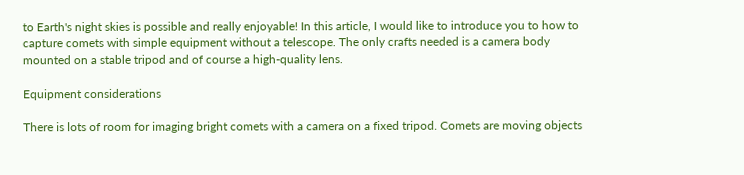to Earth's night skies is possible and really enjoyable! In this article, I would like to introduce you to how to capture comets with simple equipment without a telescope. The only crafts needed is a camera body mounted on a stable tripod and of course a high-quality lens.

Equipment considerations

There is lots of room for imaging bright comets with a camera on a fixed tripod. Comets are moving objects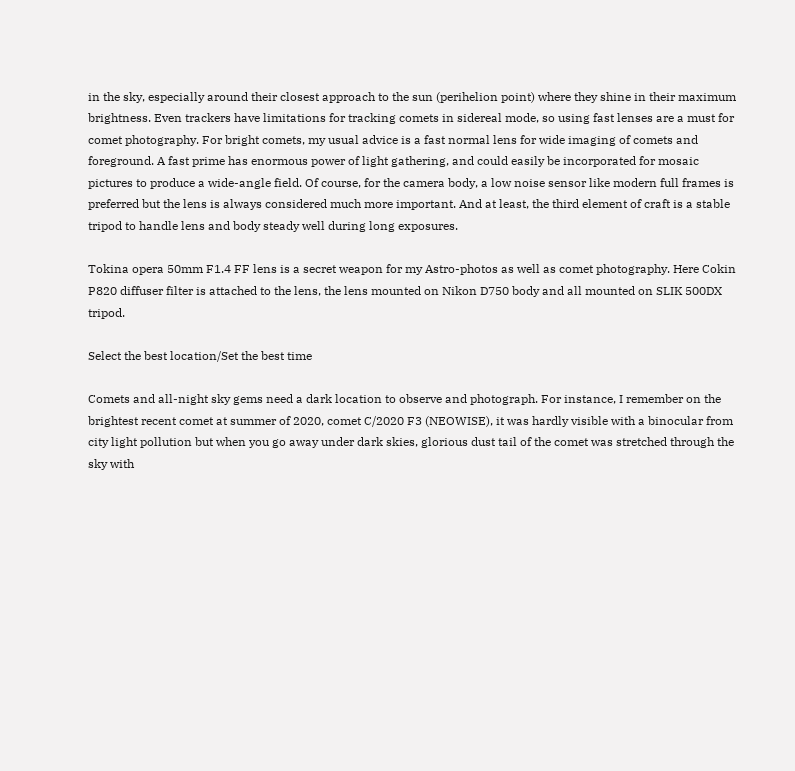in the sky, especially around their closest approach to the sun (perihelion point) where they shine in their maximum brightness. Even trackers have limitations for tracking comets in sidereal mode, so using fast lenses are a must for comet photography. For bright comets, my usual advice is a fast normal lens for wide imaging of comets and foreground. A fast prime has enormous power of light gathering, and could easily be incorporated for mosaic pictures to produce a wide-angle field. Of course, for the camera body, a low noise sensor like modern full frames is preferred but the lens is always considered much more important. And at least, the third element of craft is a stable tripod to handle lens and body steady well during long exposures.

Tokina opera 50mm F1.4 FF lens is a secret weapon for my Astro-photos as well as comet photography. Here Cokin P820 diffuser filter is attached to the lens, the lens mounted on Nikon D750 body and all mounted on SLIK 500DX tripod.

Select the best location/Set the best time

Comets and all-night sky gems need a dark location to observe and photograph. For instance, I remember on the brightest recent comet at summer of 2020, comet C/2020 F3 (NEOWISE), it was hardly visible with a binocular from city light pollution but when you go away under dark skies, glorious dust tail of the comet was stretched through the sky with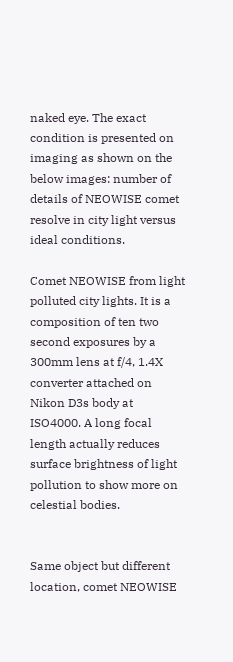naked eye. The exact condition is presented on imaging as shown on the below images: number of details of NEOWISE comet resolve in city light versus ideal conditions.

Comet NEOWISE from light polluted city lights. It is a composition of ten two second exposures by a 300mm lens at f/4, 1.4X converter attached on Nikon D3s body at ISO4000. A long focal length actually reduces surface brightness of light pollution to show more on celestial bodies.


Same object but different location, comet NEOWISE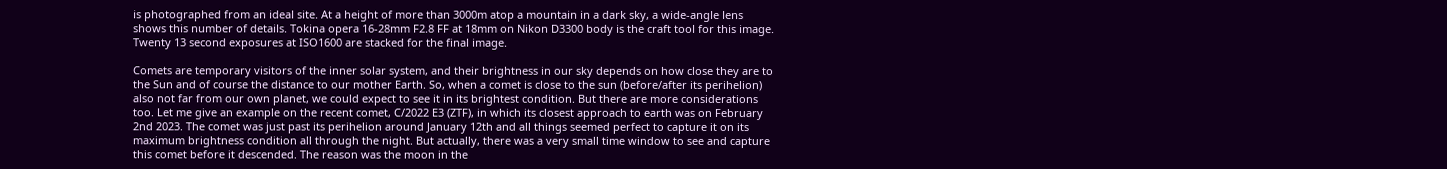is photographed from an ideal site. At a height of more than 3000m atop a mountain in a dark sky, a wide-angle lens shows this number of details. Tokina opera 16-28mm F2.8 FF at 18mm on Nikon D3300 body is the craft tool for this image. Twenty 13 second exposures at ISO1600 are stacked for the final image.

Comets are temporary visitors of the inner solar system, and their brightness in our sky depends on how close they are to the Sun and of course the distance to our mother Earth. So, when a comet is close to the sun (before/after its perihelion) also not far from our own planet, we could expect to see it in its brightest condition. But there are more considerations too. Let me give an example on the recent comet, C/2022 E3 (ZTF), in which its closest approach to earth was on February 2nd 2023. The comet was just past its perihelion around January 12th and all things seemed perfect to capture it on its maximum brightness condition all through the night. But actually, there was a very small time window to see and capture this comet before it descended. The reason was the moon in the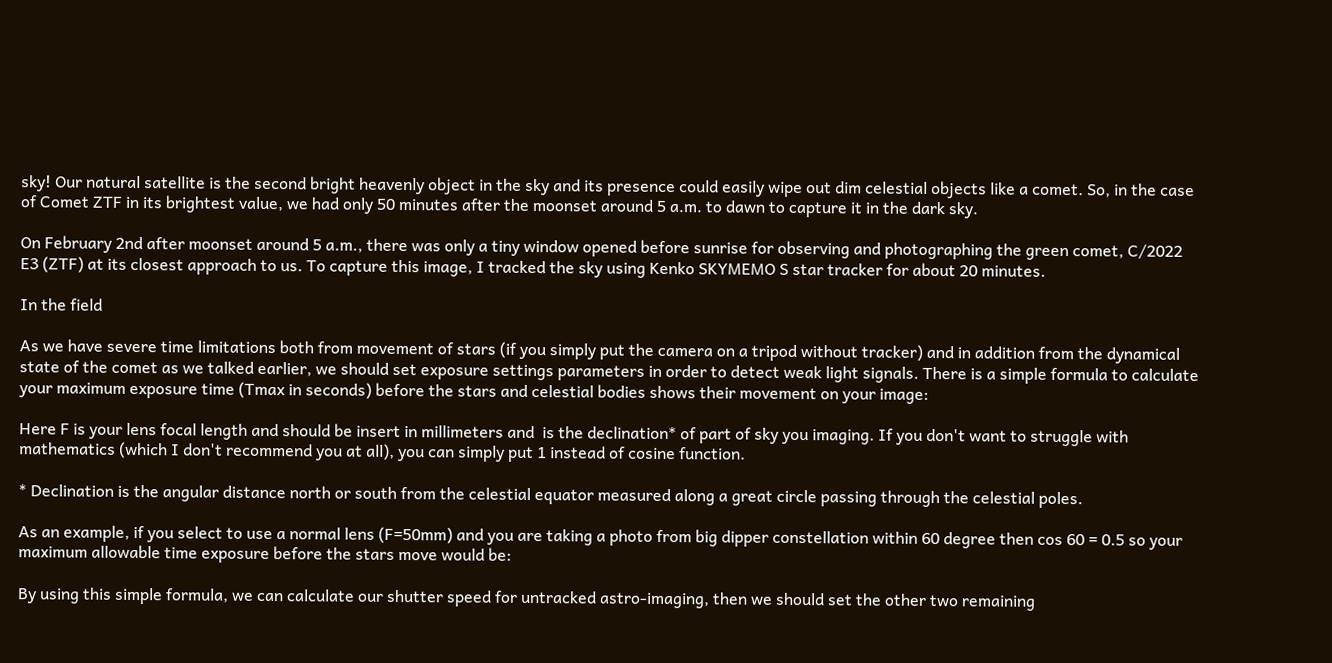sky! Our natural satellite is the second bright heavenly object in the sky and its presence could easily wipe out dim celestial objects like a comet. So, in the case of Comet ZTF in its brightest value, we had only 50 minutes after the moonset around 5 a.m. to dawn to capture it in the dark sky.

On February 2nd after moonset around 5 a.m., there was only a tiny window opened before sunrise for observing and photographing the green comet, C/2022 E3 (ZTF) at its closest approach to us. To capture this image, I tracked the sky using Kenko SKYMEMO S star tracker for about 20 minutes.

In the field

As we have severe time limitations both from movement of stars (if you simply put the camera on a tripod without tracker) and in addition from the dynamical state of the comet as we talked earlier, we should set exposure settings parameters in order to detect weak light signals. There is a simple formula to calculate your maximum exposure time (Tmax in seconds) before the stars and celestial bodies shows their movement on your image:

Here F is your lens focal length and should be insert in millimeters and  is the declination* of part of sky you imaging. If you don't want to struggle with mathematics (which I don't recommend you at all), you can simply put 1 instead of cosine function.

* Declination is the angular distance north or south from the celestial equator measured along a great circle passing through the celestial poles.

As an example, if you select to use a normal lens (F=50mm) and you are taking a photo from big dipper constellation within 60 degree then cos 60 = 0.5 so your maximum allowable time exposure before the stars move would be:

By using this simple formula, we can calculate our shutter speed for untracked astro-imaging, then we should set the other two remaining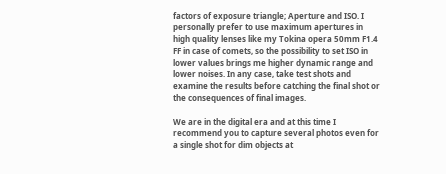factors of exposure triangle; Aperture and ISO. I personally prefer to use maximum apertures in high quality lenses like my Tokina opera 50mm F1.4 FF in case of comets, so the possibility to set ISO in lower values brings me higher dynamic range and lower noises. In any case, take test shots and examine the results before catching the final shot or the consequences of final images.

We are in the digital era and at this time I recommend you to capture several photos even for a single shot for dim objects at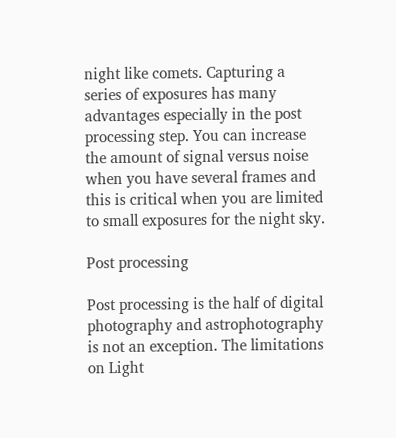night like comets. Capturing a series of exposures has many advantages especially in the post processing step. You can increase the amount of signal versus noise when you have several frames and this is critical when you are limited to small exposures for the night sky.

Post processing

Post processing is the half of digital photography and astrophotography is not an exception. The limitations on Light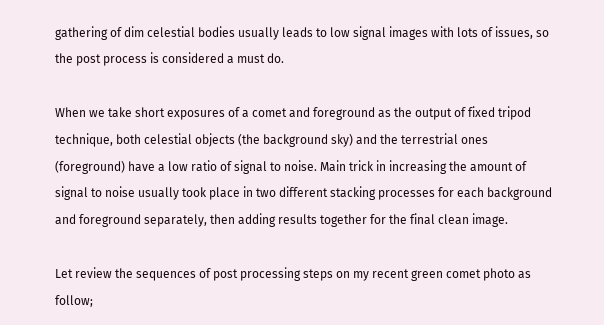gathering of dim celestial bodies usually leads to low signal images with lots of issues, so the post process is considered a must do.

When we take short exposures of a comet and foreground as the output of fixed tripod technique, both celestial objects (the background sky) and the terrestrial ones (foreground) have a low ratio of signal to noise. Main trick in increasing the amount of signal to noise usually took place in two different stacking processes for each background and foreground separately, then adding results together for the final clean image.

Let review the sequences of post processing steps on my recent green comet photo as follow;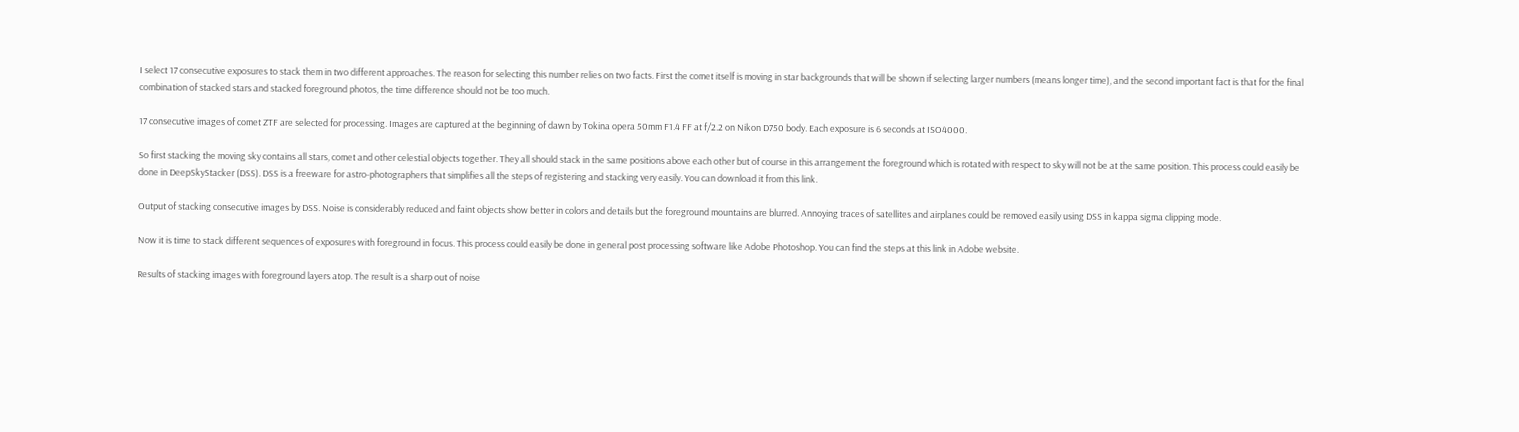I select 17 consecutive exposures to stack them in two different approaches. The reason for selecting this number relies on two facts. First the comet itself is moving in star backgrounds that will be shown if selecting larger numbers (means longer time), and the second important fact is that for the final combination of stacked stars and stacked foreground photos, the time difference should not be too much.

17 consecutive images of comet ZTF are selected for processing. Images are captured at the beginning of dawn by Tokina opera 50mm F1.4 FF at f/2.2 on Nikon D750 body. Each exposure is 6 seconds at ISO4000.

So first stacking the moving sky contains all stars, comet and other celestial objects together. They all should stack in the same positions above each other but of course in this arrangement the foreground which is rotated with respect to sky will not be at the same position. This process could easily be done in DeepSkyStacker (DSS). DSS is a freeware for astro-photographers that simplifies all the steps of registering and stacking very easily. You can download it from this link.

Output of stacking consecutive images by DSS. Noise is considerably reduced and faint objects show better in colors and details but the foreground mountains are blurred. Annoying traces of satellites and airplanes could be removed easily using DSS in kappa sigma clipping mode.

Now it is time to stack different sequences of exposures with foreground in focus. This process could easily be done in general post processing software like Adobe Photoshop. You can find the steps at this link in Adobe website.

Results of stacking images with foreground layers atop. The result is a sharp out of noise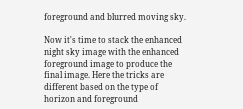foreground and blurred moving sky.

Now it's time to stack the enhanced night sky image with the enhanced foreground image to produce the final image. Here the tricks are different based on the type of horizon and foreground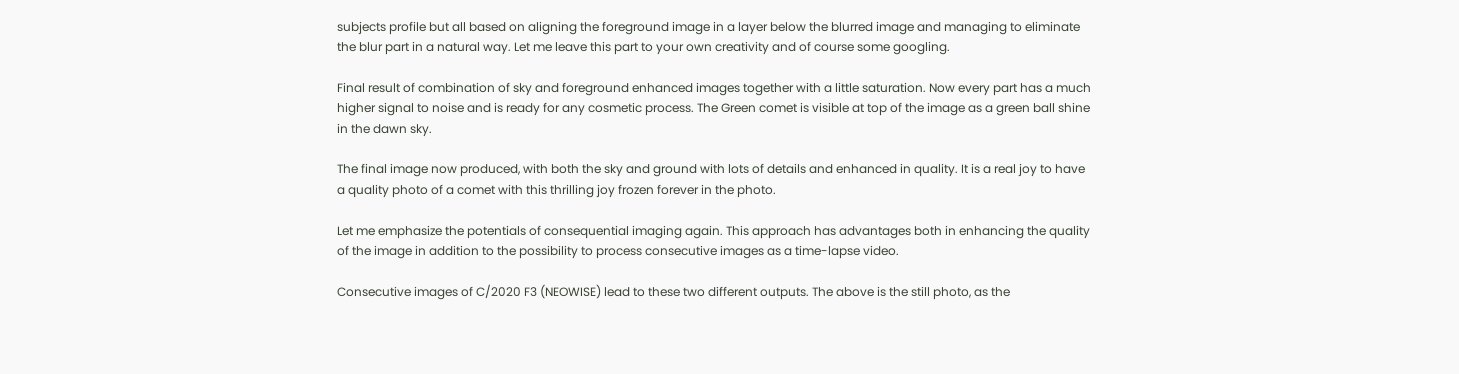subjects profile but all based on aligning the foreground image in a layer below the blurred image and managing to eliminate the blur part in a natural way. Let me leave this part to your own creativity and of course some googling.

Final result of combination of sky and foreground enhanced images together with a little saturation. Now every part has a much higher signal to noise and is ready for any cosmetic process. The Green comet is visible at top of the image as a green ball shine in the dawn sky.

The final image now produced, with both the sky and ground with lots of details and enhanced in quality. It is a real joy to have a quality photo of a comet with this thrilling joy frozen forever in the photo.

Let me emphasize the potentials of consequential imaging again. This approach has advantages both in enhancing the quality of the image in addition to the possibility to process consecutive images as a time-lapse video.

Consecutive images of C/2020 F3 (NEOWISE) lead to these two different outputs. The above is the still photo, as the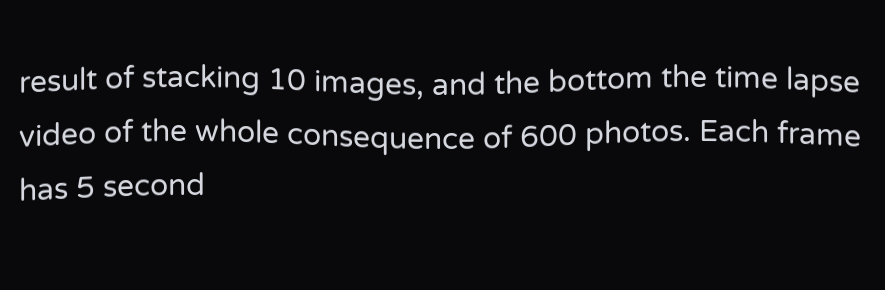result of stacking 10 images, and the bottom the time lapse video of the whole consequence of 600 photos. Each frame has 5 second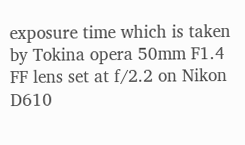exposure time which is taken by Tokina opera 50mm F1.4 FF lens set at f/2.2 on Nikon D610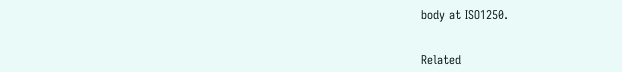body at ISO1250.


Related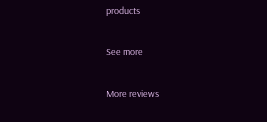products

See more

More reviews